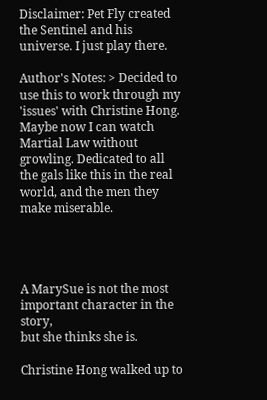Disclaimer: Pet Fly created the Sentinel and his universe. I just play there.

Author's Notes: > Decided to use this to work through my 'issues' with Christine Hong. Maybe now I can watch Martial Law without growling. Dedicated to all the gals like this in the real world, and the men they make miserable.




A MarySue is not the most important character in the story,
but she thinks she is.

Christine Hong walked up to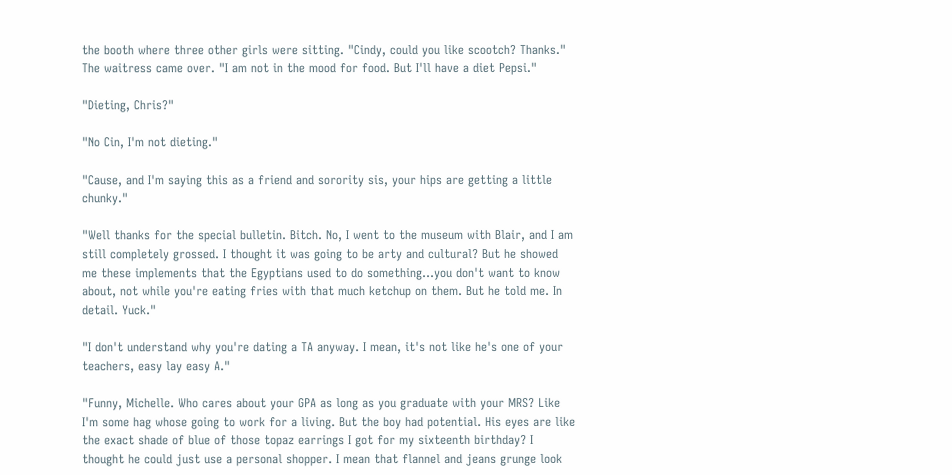the booth where three other girls were sitting. "Cindy, could you like scootch? Thanks." The waitress came over. "I am not in the mood for food. But I'll have a diet Pepsi."

"Dieting, Chris?"

"No Cin, I'm not dieting."

"Cause, and I'm saying this as a friend and sorority sis, your hips are getting a little chunky."

"Well thanks for the special bulletin. Bitch. No, I went to the museum with Blair, and I am still completely grossed. I thought it was going to be arty and cultural? But he showed me these implements that the Egyptians used to do something...you don't want to know about, not while you're eating fries with that much ketchup on them. But he told me. In detail. Yuck."

"I don't understand why you're dating a TA anyway. I mean, it's not like he's one of your teachers, easy lay easy A."

"Funny, Michelle. Who cares about your GPA as long as you graduate with your MRS? Like I'm some hag whose going to work for a living. But the boy had potential. His eyes are like the exact shade of blue of those topaz earrings I got for my sixteenth birthday? I thought he could just use a personal shopper. I mean that flannel and jeans grunge look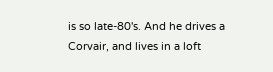is so late-80's. And he drives a Corvair, and lives in a loft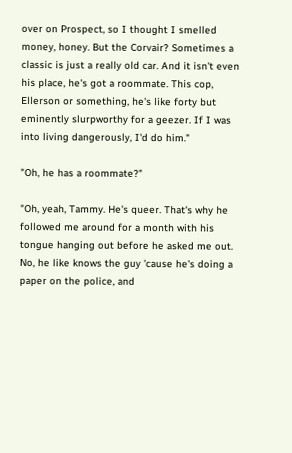over on Prospect, so I thought I smelled money, honey. But the Corvair? Sometimes a classic is just a really old car. And it isn't even his place, he's got a roommate. This cop, Ellerson or something, he's like forty but eminently slurpworthy for a geezer. If I was into living dangerously, I'd do him."

"Oh, he has a roommate?"

"Oh, yeah, Tammy. He's queer. That's why he followed me around for a month with his tongue hanging out before he asked me out. No, he like knows the guy 'cause he's doing a paper on the police, and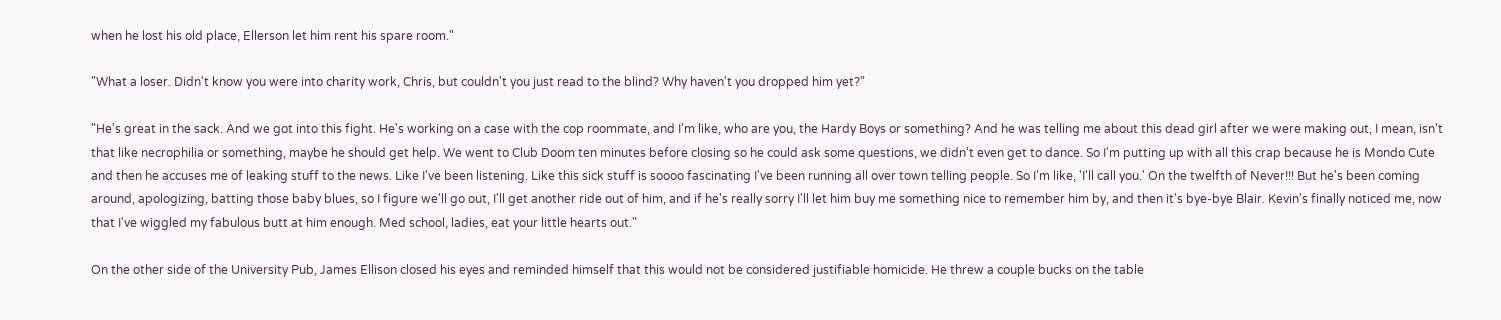when he lost his old place, Ellerson let him rent his spare room."

"What a loser. Didn't know you were into charity work, Chris, but couldn't you just read to the blind? Why haven't you dropped him yet?"

"He's great in the sack. And we got into this fight. He's working on a case with the cop roommate, and I'm like, who are you, the Hardy Boys or something? And he was telling me about this dead girl after we were making out, I mean, isn't that like necrophilia or something, maybe he should get help. We went to Club Doom ten minutes before closing so he could ask some questions, we didn't even get to dance. So I'm putting up with all this crap because he is Mondo Cute and then he accuses me of leaking stuff to the news. Like I've been listening. Like this sick stuff is soooo fascinating I've been running all over town telling people. So I'm like, 'I'll call you.' On the twelfth of Never!!! But he's been coming around, apologizing, batting those baby blues, so I figure we'll go out, I'll get another ride out of him, and if he's really sorry I'll let him buy me something nice to remember him by, and then it's bye-bye Blair. Kevin's finally noticed me, now that I've wiggled my fabulous butt at him enough. Med school, ladies, eat your little hearts out."

On the other side of the University Pub, James Ellison closed his eyes and reminded himself that this would not be considered justifiable homicide. He threw a couple bucks on the table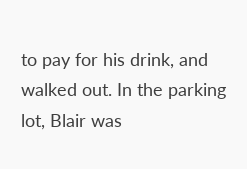to pay for his drink, and walked out. In the parking lot, Blair was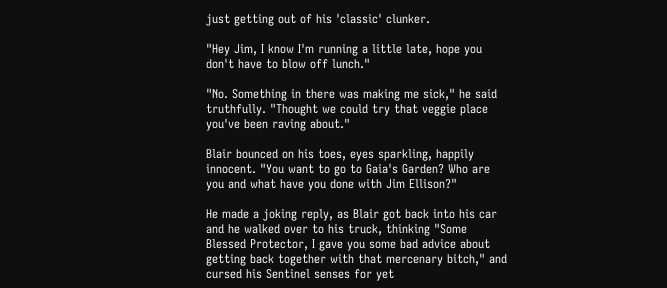just getting out of his 'classic' clunker.

"Hey Jim, I know I'm running a little late, hope you don't have to blow off lunch."

"No. Something in there was making me sick," he said truthfully. "Thought we could try that veggie place you've been raving about."

Blair bounced on his toes, eyes sparkling, happily innocent. "You want to go to Gaia's Garden? Who are you and what have you done with Jim Ellison?"

He made a joking reply, as Blair got back into his car and he walked over to his truck, thinking "Some Blessed Protector, I gave you some bad advice about getting back together with that mercenary bitch," and cursed his Sentinel senses for yet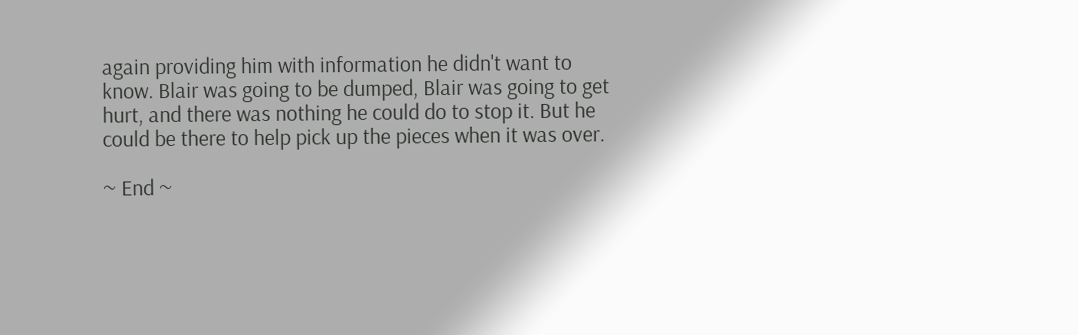again providing him with information he didn't want to know. Blair was going to be dumped, Blair was going to get hurt, and there was nothing he could do to stop it. But he could be there to help pick up the pieces when it was over.

~ End ~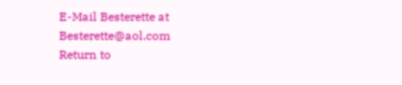E-Mail Besterette at Besterette@aol.com
Return to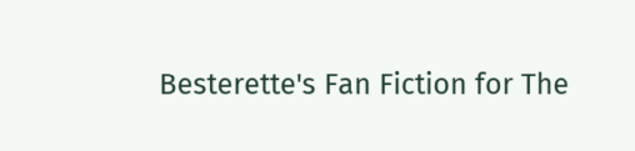Besterette's Fan Fiction for The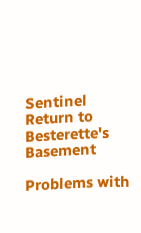Sentinel
Return to Besterette's Basement

Problems with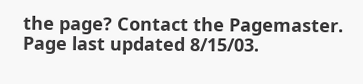the page? Contact the Pagemaster.
Page last updated 8/15/03.